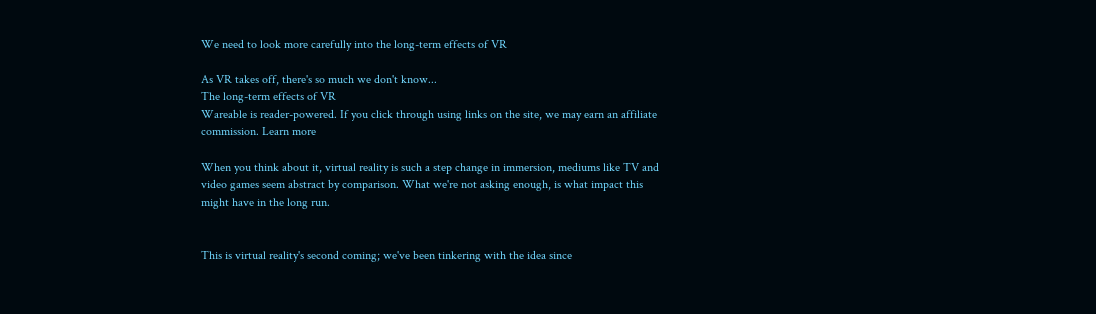We need to look more carefully into the long-term effects of VR

As VR takes off, there's so much we don't know...
The long-term effects of VR
Wareable is reader-powered. If you click through using links on the site, we may earn an affiliate commission. Learn more

When you think about it, virtual reality is such a step change in immersion, mediums like TV and video games seem abstract by comparison. What we're not asking enough, is what impact this might have in the long run.


This is virtual reality's second coming; we've been tinkering with the idea since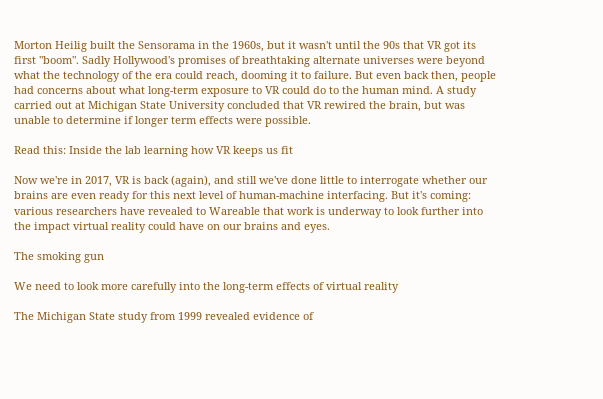Morton Heilig built the Sensorama in the 1960s, but it wasn't until the 90s that VR got its first "boom". Sadly Hollywood's promises of breathtaking alternate universes were beyond what the technology of the era could reach, dooming it to failure. But even back then, people had concerns about what long-term exposure to VR could do to the human mind. A study carried out at Michigan State University concluded that VR rewired the brain, but was unable to determine if longer term effects were possible.

Read this: Inside the lab learning how VR keeps us fit

Now we're in 2017, VR is back (again), and still we've done little to interrogate whether our brains are even ready for this next level of human-machine interfacing. But it's coming: various researchers have revealed to Wareable that work is underway to look further into the impact virtual reality could have on our brains and eyes.

The smoking gun

We need to look more carefully into the long-term effects of virtual reality

The Michigan State study from 1999 revealed evidence of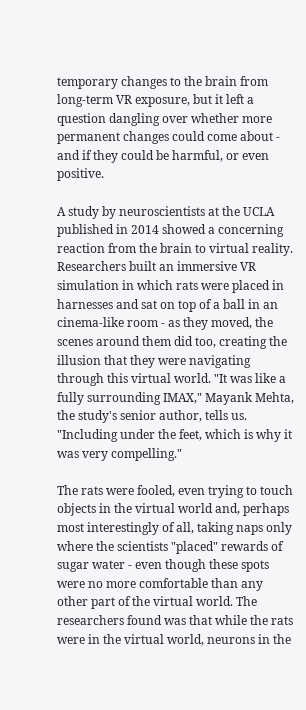temporary changes to the brain from long-term VR exposure, but it left a question dangling over whether more permanent changes could come about - and if they could be harmful, or even positive.

A study by neuroscientists at the UCLA published in 2014 showed a concerning reaction from the brain to virtual reality. Researchers built an immersive VR simulation in which rats were placed in harnesses and sat on top of a ball in an cinema-like room - as they moved, the scenes around them did too, creating the illusion that they were navigating through this virtual world. "It was like a fully surrounding IMAX," Mayank Mehta, the study's senior author, tells us. "Including under the feet, which is why it was very compelling."

The rats were fooled, even trying to touch objects in the virtual world and, perhaps most interestingly of all, taking naps only where the scientists "placed" rewards of sugar water - even though these spots were no more comfortable than any other part of the virtual world. The researchers found was that while the rats were in the virtual world, neurons in the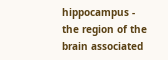hippocampus - the region of the brain associated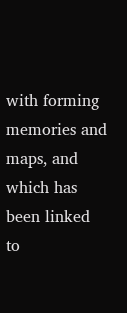with forming memories and maps, and which has been linked to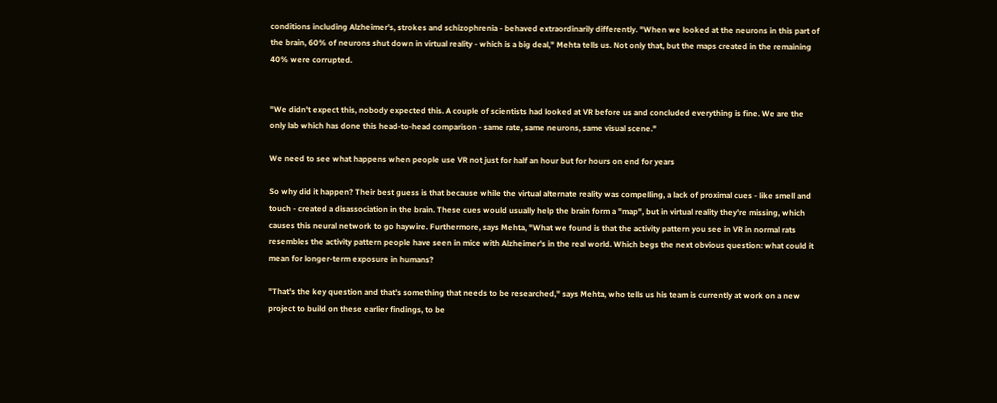conditions including Alzheimer's, strokes and schizophrenia - behaved extraordinarily differently. "When we looked at the neurons in this part of the brain, 60% of neurons shut down in virtual reality - which is a big deal," Mehta tells us. Not only that, but the maps created in the remaining 40% were corrupted.


"We didn't expect this, nobody expected this. A couple of scientists had looked at VR before us and concluded everything is fine. We are the only lab which has done this head-to-head comparison - same rate, same neurons, same visual scene."

We need to see what happens when people use VR not just for half an hour but for hours on end for years

So why did it happen? Their best guess is that because while the virtual alternate reality was compelling, a lack of proximal cues - like smell and touch - created a disassociation in the brain. These cues would usually help the brain form a "map", but in virtual reality they're missing, which causes this neural network to go haywire. Furthermore, says Mehta, "What we found is that the activity pattern you see in VR in normal rats resembles the activity pattern people have seen in mice with Alzheimer's in the real world. Which begs the next obvious question: what could it mean for longer-term exposure in humans?

"That's the key question and that's something that needs to be researched," says Mehta, who tells us his team is currently at work on a new project to build on these earlier findings, to be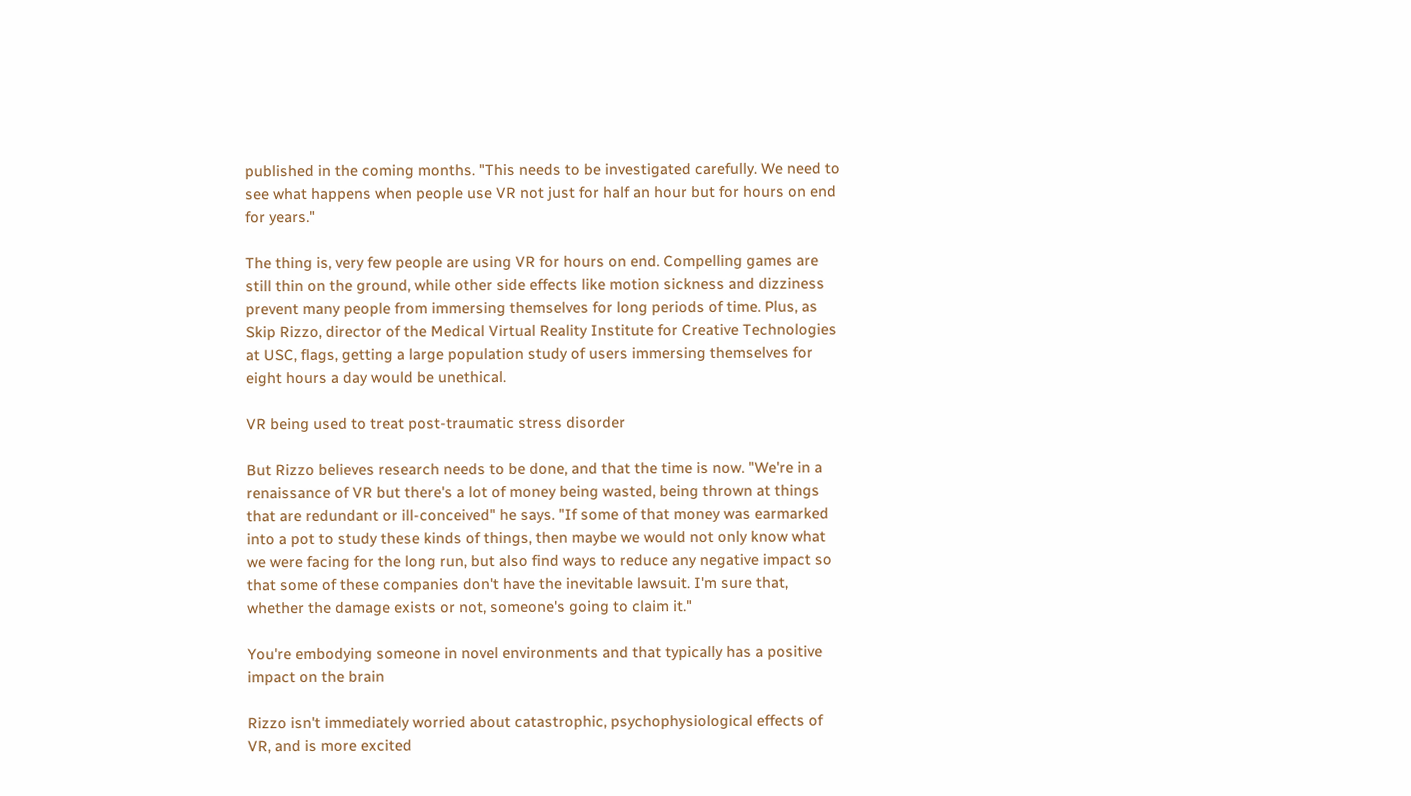published in the coming months. "This needs to be investigated carefully. We need to see what happens when people use VR not just for half an hour but for hours on end for years."

The thing is, very few people are using VR for hours on end. Compelling games are still thin on the ground, while other side effects like motion sickness and dizziness prevent many people from immersing themselves for long periods of time. Plus, as Skip Rizzo, director of the Medical Virtual Reality Institute for Creative Technologies at USC, flags, getting a large population study of users immersing themselves for eight hours a day would be unethical.

VR being used to treat post-traumatic stress disorder

But Rizzo believes research needs to be done, and that the time is now. "We're in a renaissance of VR but there's a lot of money being wasted, being thrown at things that are redundant or ill-conceived" he says. "If some of that money was earmarked into a pot to study these kinds of things, then maybe we would not only know what we were facing for the long run, but also find ways to reduce any negative impact so that some of these companies don't have the inevitable lawsuit. I'm sure that, whether the damage exists or not, someone's going to claim it."

You're embodying someone in novel environments and that typically has a positive impact on the brain

Rizzo isn't immediately worried about catastrophic, psychophysiological effects of VR, and is more excited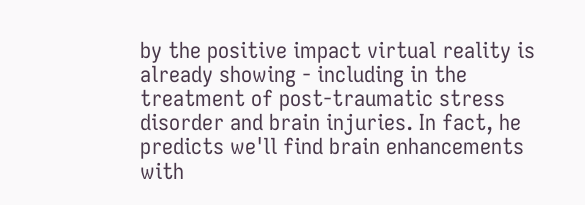by the positive impact virtual reality is already showing - including in the treatment of post-traumatic stress disorder and brain injuries. In fact, he predicts we'll find brain enhancements with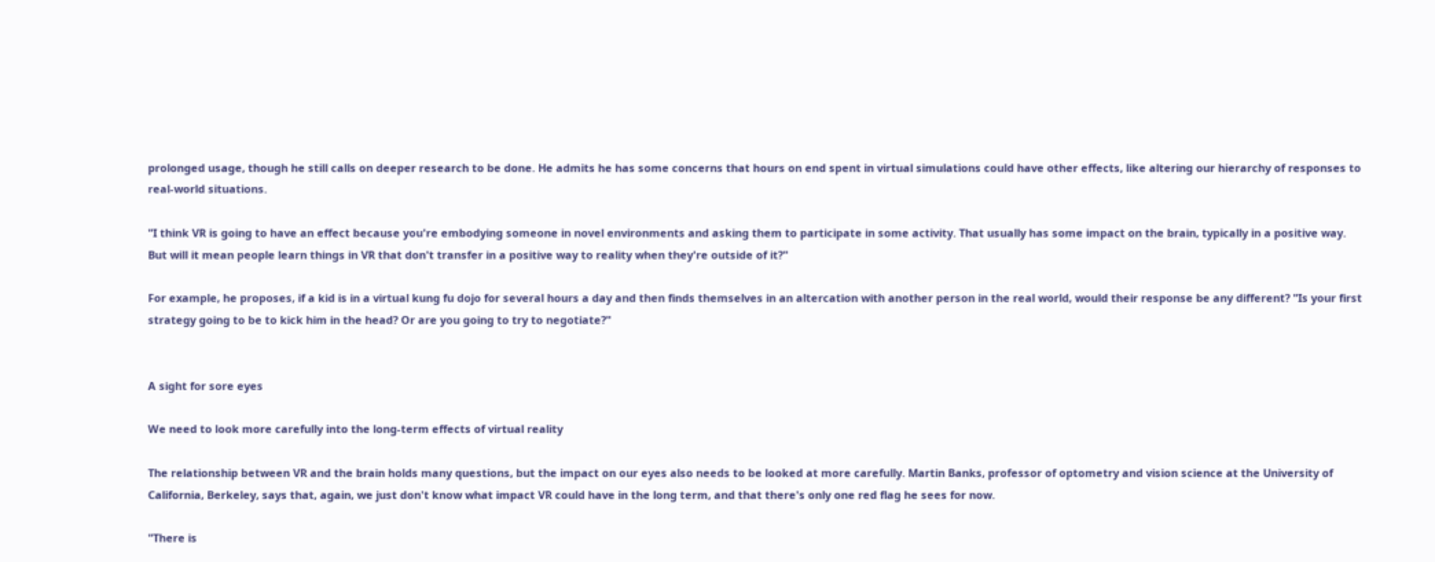prolonged usage, though he still calls on deeper research to be done. He admits he has some concerns that hours on end spent in virtual simulations could have other effects, like altering our hierarchy of responses to real-world situations.

"I think VR is going to have an effect because you're embodying someone in novel environments and asking them to participate in some activity. That usually has some impact on the brain, typically in a positive way. But will it mean people learn things in VR that don't transfer in a positive way to reality when they're outside of it?"

For example, he proposes, if a kid is in a virtual kung fu dojo for several hours a day and then finds themselves in an altercation with another person in the real world, would their response be any different? "Is your first strategy going to be to kick him in the head? Or are you going to try to negotiate?"


A sight for sore eyes

We need to look more carefully into the long-term effects of virtual reality

The relationship between VR and the brain holds many questions, but the impact on our eyes also needs to be looked at more carefully. Martin Banks, professor of optometry and vision science at the University of California, Berkeley, says that, again, we just don't know what impact VR could have in the long term, and that there's only one red flag he sees for now.

"There is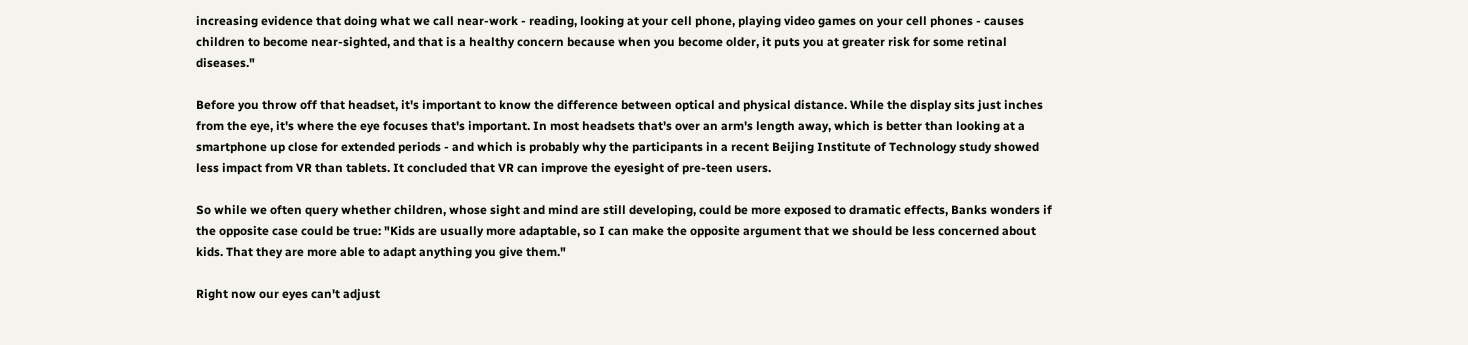increasing evidence that doing what we call near-work - reading, looking at your cell phone, playing video games on your cell phones - causes children to become near-sighted, and that is a healthy concern because when you become older, it puts you at greater risk for some retinal diseases."

Before you throw off that headset, it's important to know the difference between optical and physical distance. While the display sits just inches from the eye, it's where the eye focuses that's important. In most headsets that's over an arm's length away, which is better than looking at a smartphone up close for extended periods - and which is probably why the participants in a recent Beijing Institute of Technology study showed less impact from VR than tablets. It concluded that VR can improve the eyesight of pre-teen users.

So while we often query whether children, whose sight and mind are still developing, could be more exposed to dramatic effects, Banks wonders if the opposite case could be true: "Kids are usually more adaptable, so I can make the opposite argument that we should be less concerned about kids. That they are more able to adapt anything you give them."

Right now our eyes can't adjust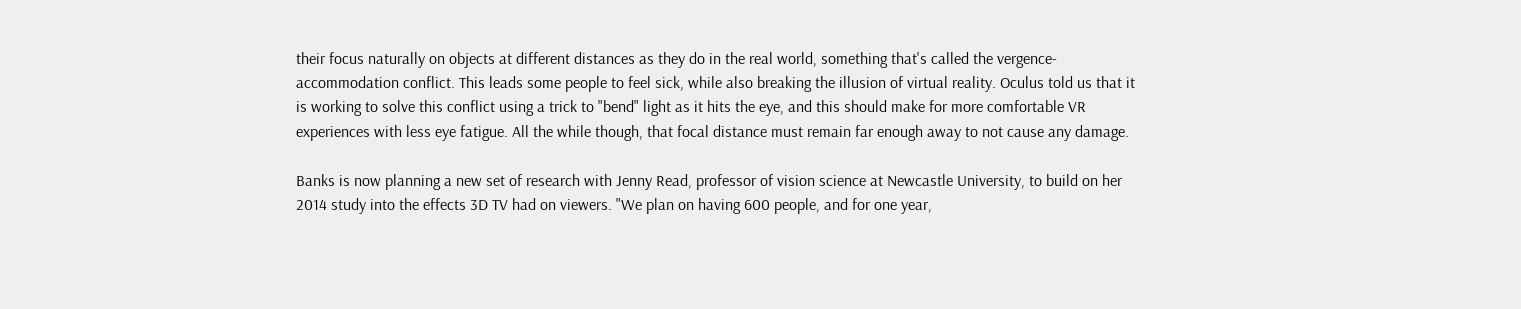their focus naturally on objects at different distances as they do in the real world, something that's called the vergence-accommodation conflict. This leads some people to feel sick, while also breaking the illusion of virtual reality. Oculus told us that it is working to solve this conflict using a trick to "bend" light as it hits the eye, and this should make for more comfortable VR experiences with less eye fatigue. All the while though, that focal distance must remain far enough away to not cause any damage.

Banks is now planning a new set of research with Jenny Read, professor of vision science at Newcastle University, to build on her 2014 study into the effects 3D TV had on viewers. "We plan on having 600 people, and for one year,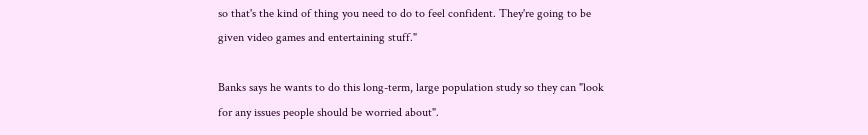so that's the kind of thing you need to do to feel confident. They're going to be given video games and entertaining stuff."

Banks says he wants to do this long-term, large population study so they can "look for any issues people should be worried about".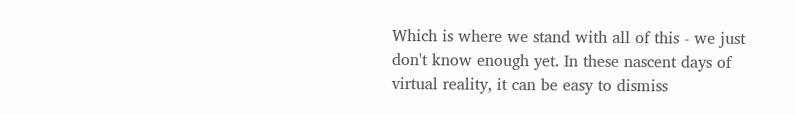Which is where we stand with all of this - we just don't know enough yet. In these nascent days of virtual reality, it can be easy to dismiss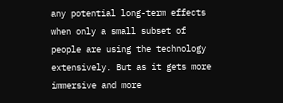any potential long-term effects when only a small subset of people are using the technology extensively. But as it gets more immersive and more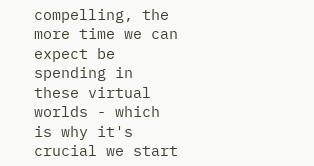compelling, the more time we can expect be spending in these virtual worlds - which is why it's crucial we start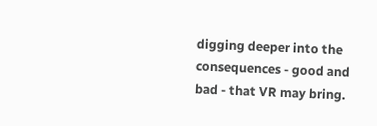digging deeper into the consequences - good and bad - that VR may bring.